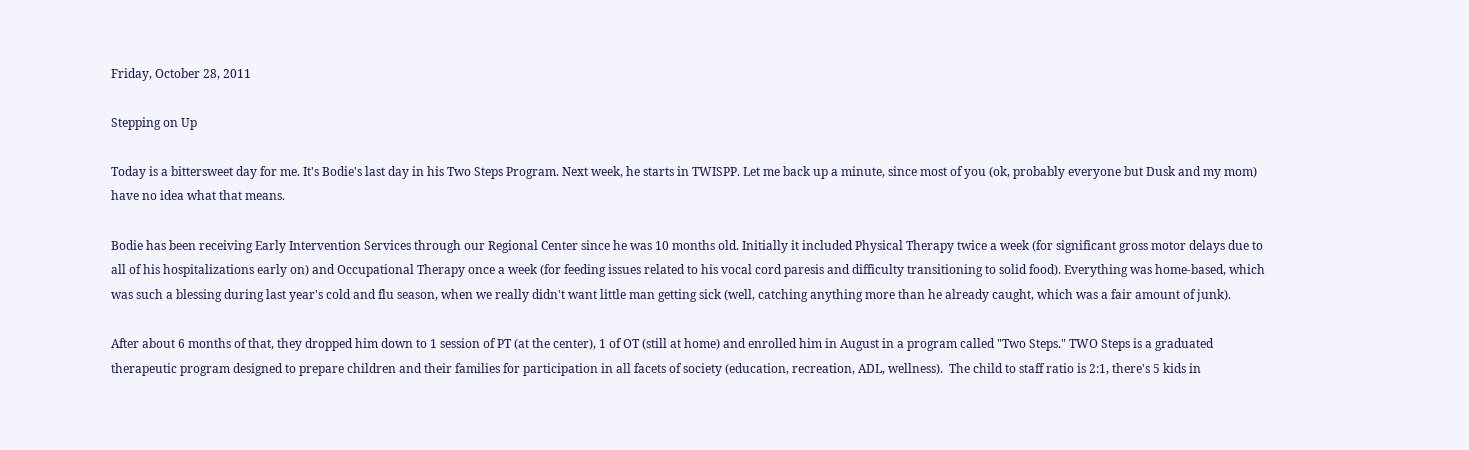Friday, October 28, 2011

Stepping on Up

Today is a bittersweet day for me. It's Bodie's last day in his Two Steps Program. Next week, he starts in TWISPP. Let me back up a minute, since most of you (ok, probably everyone but Dusk and my mom) have no idea what that means.

Bodie has been receiving Early Intervention Services through our Regional Center since he was 10 months old. Initially it included Physical Therapy twice a week (for significant gross motor delays due to all of his hospitalizations early on) and Occupational Therapy once a week (for feeding issues related to his vocal cord paresis and difficulty transitioning to solid food). Everything was home-based, which was such a blessing during last year's cold and flu season, when we really didn't want little man getting sick (well, catching anything more than he already caught, which was a fair amount of junk).

After about 6 months of that, they dropped him down to 1 session of PT (at the center), 1 of OT (still at home) and enrolled him in August in a program called "Two Steps." TWO Steps is a graduated therapeutic program designed to prepare children and their families for participation in all facets of society (education, recreation, ADL, wellness).  The child to staff ratio is 2:1, there's 5 kids in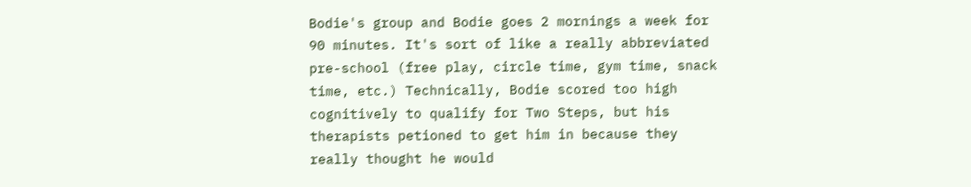Bodie's group and Bodie goes 2 mornings a week for 90 minutes. It's sort of like a really abbreviated pre-school (free play, circle time, gym time, snack time, etc.) Technically, Bodie scored too high cognitively to qualify for Two Steps, but his therapists petioned to get him in because they really thought he would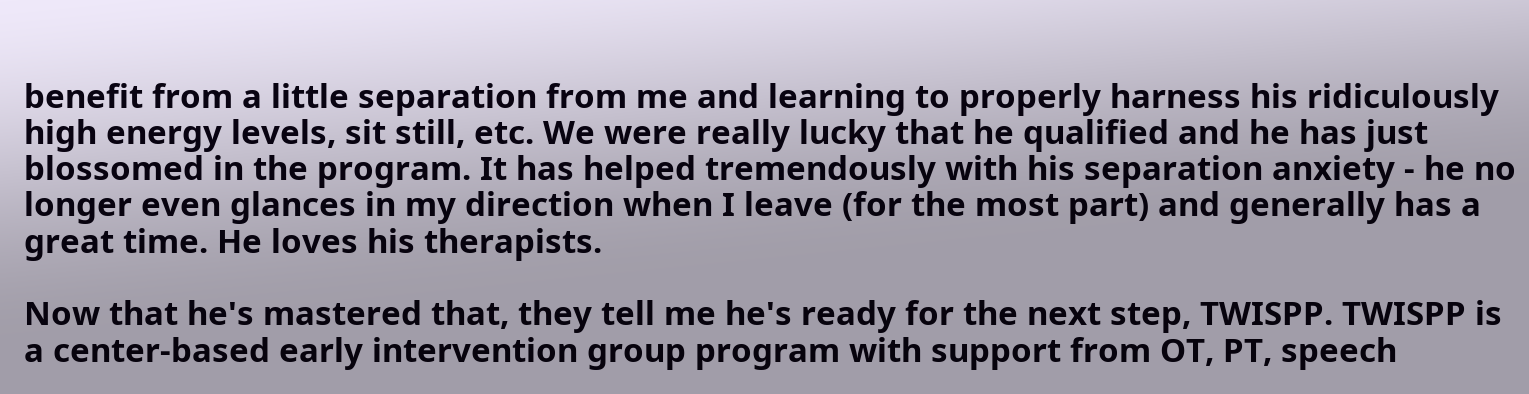benefit from a little separation from me and learning to properly harness his ridiculously high energy levels, sit still, etc. We were really lucky that he qualified and he has just blossomed in the program. It has helped tremendously with his separation anxiety - he no longer even glances in my direction when I leave (for the most part) and generally has a great time. He loves his therapists.

Now that he's mastered that, they tell me he's ready for the next step, TWISPP. TWISPP is a center-based early intervention group program with support from OT, PT, speech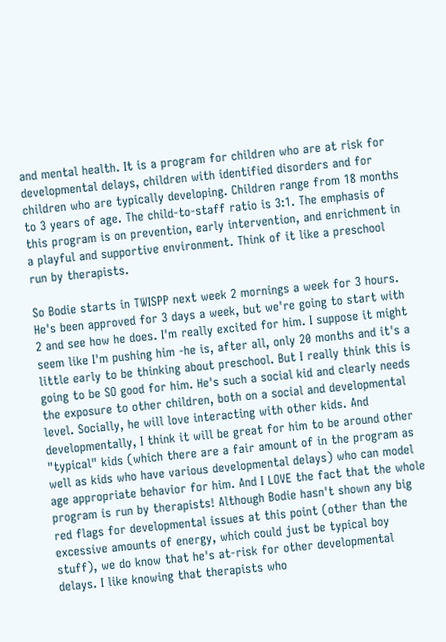and mental health. It is a program for children who are at risk for developmental delays, children with identified disorders and for children who are typically developing. Children range from 18 months to 3 years of age. The child-to-staff ratio is 3:1. The emphasis of this program is on prevention, early intervention, and enrichment in a playful and supportive environment. Think of it like a preschool run by therapists.

So Bodie starts in TWISPP next week 2 mornings a week for 3 hours. He's been approved for 3 days a week, but we're going to start with 2 and see how he does. I'm really excited for him. I suppose it might seem like I'm pushing him -he is, after all, only 20 months and it's a little early to be thinking about preschool. But I really think this is going to be SO good for him. He's such a social kid and clearly needs the exposure to other children, both on a social and developmental level. Socially, he will love interacting with other kids. And developmentally, I think it will be great for him to be around other "typical" kids (which there are a fair amount of in the program as well as kids who have various developmental delays) who can model age appropriate behavior for him. And I LOVE the fact that the whole program is run by therapists! Although Bodie hasn't shown any big red flags for developmental issues at this point (other than the excessive amounts of energy, which could just be typical boy stuff), we do know that he's at-risk for other developmental delays. I like knowing that therapists who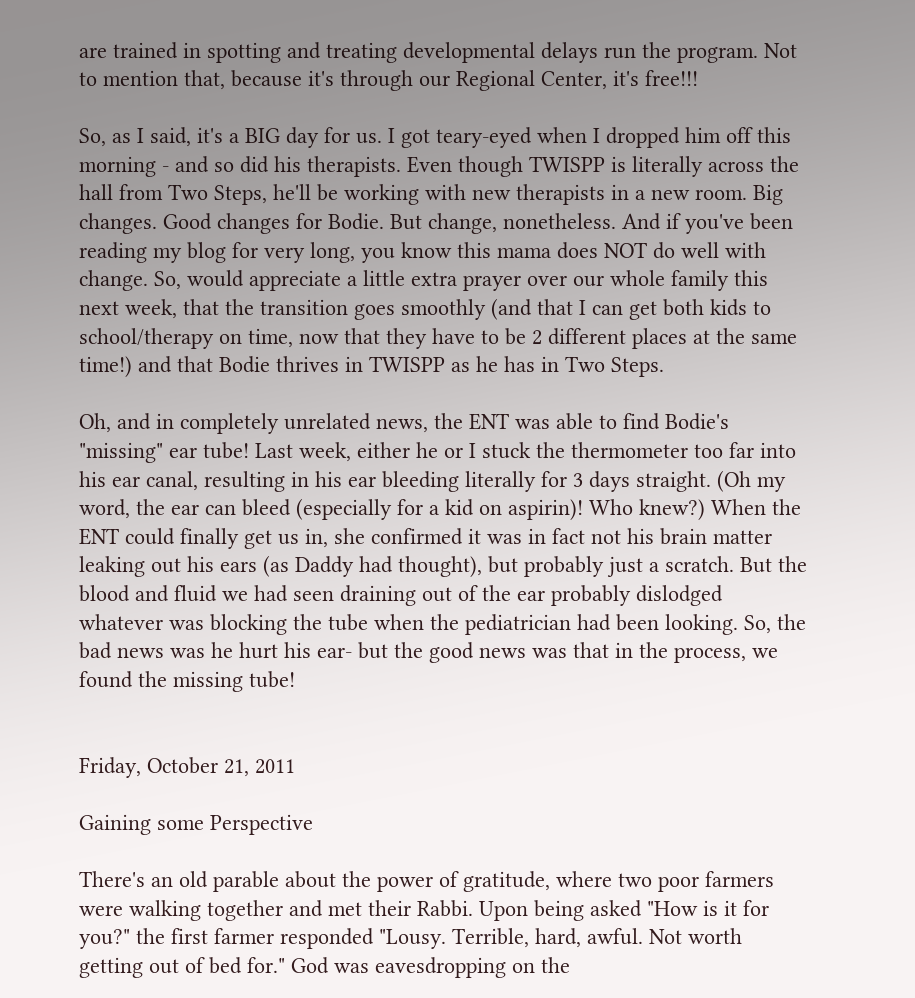are trained in spotting and treating developmental delays run the program. Not to mention that, because it's through our Regional Center, it's free!!!

So, as I said, it's a BIG day for us. I got teary-eyed when I dropped him off this morning - and so did his therapists. Even though TWISPP is literally across the hall from Two Steps, he'll be working with new therapists in a new room. Big changes. Good changes for Bodie. But change, nonetheless. And if you've been reading my blog for very long, you know this mama does NOT do well with change. So, would appreciate a little extra prayer over our whole family this next week, that the transition goes smoothly (and that I can get both kids to school/therapy on time, now that they have to be 2 different places at the same time!) and that Bodie thrives in TWISPP as he has in Two Steps.

Oh, and in completely unrelated news, the ENT was able to find Bodie's "missing" ear tube! Last week, either he or I stuck the thermometer too far into his ear canal, resulting in his ear bleeding literally for 3 days straight. (Oh my word, the ear can bleed (especially for a kid on aspirin)! Who knew?) When the ENT could finally get us in, she confirmed it was in fact not his brain matter leaking out his ears (as Daddy had thought), but probably just a scratch. But the blood and fluid we had seen draining out of the ear probably dislodged whatever was blocking the tube when the pediatrician had been looking. So, the bad news was he hurt his ear- but the good news was that in the process, we found the missing tube!


Friday, October 21, 2011

Gaining some Perspective

There's an old parable about the power of gratitude, where two poor farmers were walking together and met their Rabbi. Upon being asked "How is it for you?" the first farmer responded "Lousy. Terrible, hard, awful. Not worth getting out of bed for." God was eavesdropping on the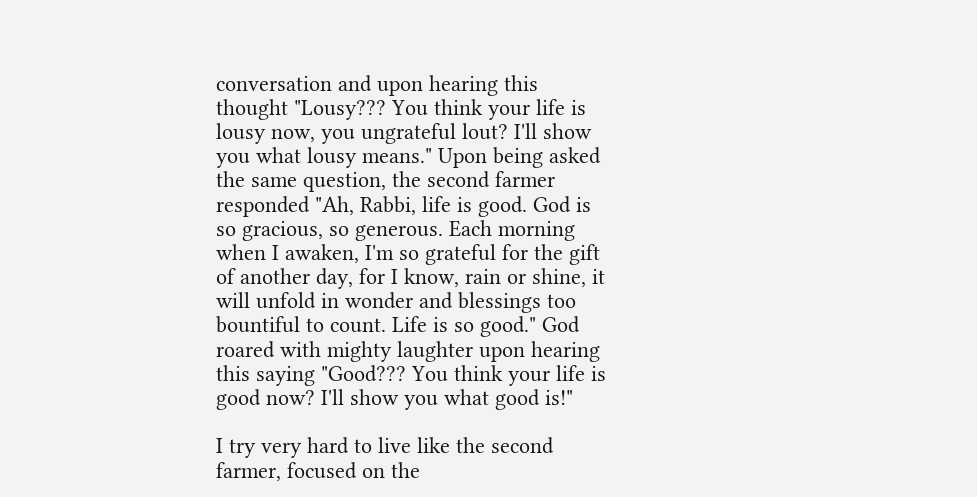conversation and upon hearing this thought "Lousy??? You think your life is lousy now, you ungrateful lout? I'll show you what lousy means." Upon being asked the same question, the second farmer responded "Ah, Rabbi, life is good. God is so gracious, so generous. Each morning when I awaken, I'm so grateful for the gift of another day, for I know, rain or shine, it will unfold in wonder and blessings too bountiful to count. Life is so good." God roared with mighty laughter upon hearing this saying "Good??? You think your life is good now? I'll show you what good is!"

I try very hard to live like the second farmer, focused on the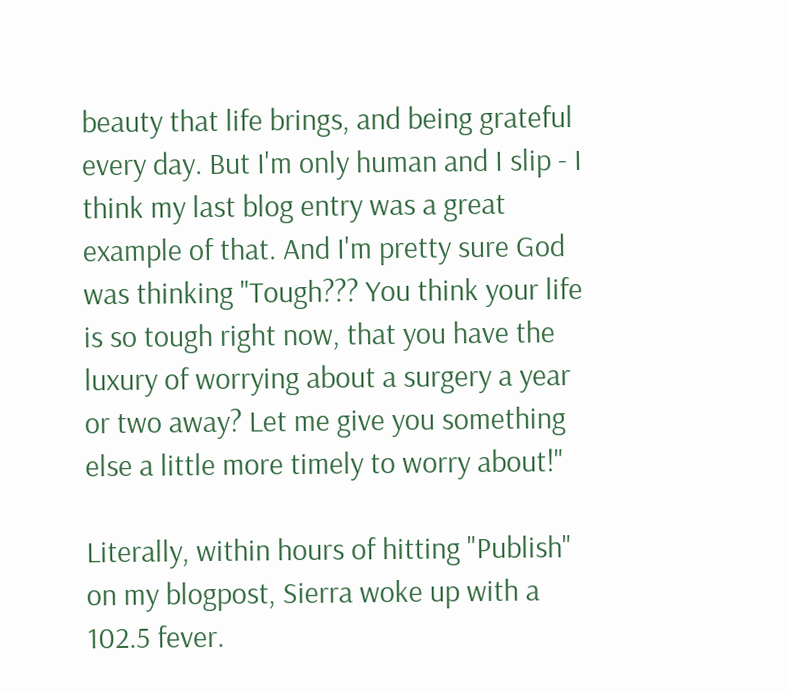beauty that life brings, and being grateful every day. But I'm only human and I slip - I think my last blog entry was a great example of that. And I'm pretty sure God was thinking "Tough??? You think your life is so tough right now, that you have the luxury of worrying about a surgery a year or two away? Let me give you something else a little more timely to worry about!"

Literally, within hours of hitting "Publish" on my blogpost, Sierra woke up with a 102.5 fever.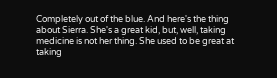Completely out of the blue. And here's the thing about Sierra. She's a great kid, but, well, taking medicine is not her thing. She used to be great at taking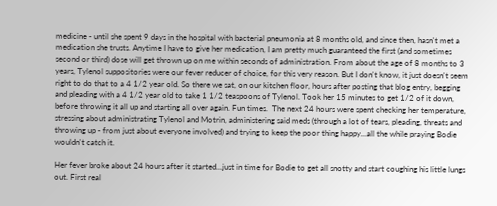medicine - until she spent 9 days in the hospital with bacterial pneumonia at 8 months old, and since then, hasn't met a medication she trusts. Anytime I have to give her medication, I am pretty much guaranteed the first (and sometimes second or third) dose will get thrown up on me within seconds of administration. From about the age of 8 months to 3 years, Tylenol suppositories were our fever reducer of choice, for this very reason. But I don't know, it just doesn't seem right to do that to a 4 1/2 year old. So there we sat, on our kitchen floor, hours after posting that blog entry, begging and pleading with a 4 1/2 year old to take 1 1/2 teaspoons of Tylenol. Took her 15 minutes to get 1/2 of it down, before throwing it all up and starting all over again. Fun times.  The next 24 hours were spent checking her temperature, stressing about administrating Tylenol and Motrin, administering said meds (through a lot of tears, pleading, threats and throwing up - from just about everyone involved) and trying to keep the poor thing happy...all the while praying Bodie wouldn't catch it.

Her fever broke about 24 hours after it started...just in time for Bodie to get all snotty and start coughing his little lungs out. First real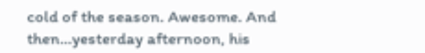cold of the season. Awesome. And then...yesterday afternoon, his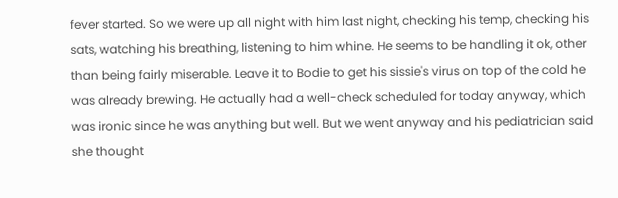fever started. So we were up all night with him last night, checking his temp, checking his sats, watching his breathing, listening to him whine. He seems to be handling it ok, other than being fairly miserable. Leave it to Bodie to get his sissie's virus on top of the cold he was already brewing. He actually had a well-check scheduled for today anyway, which was ironic since he was anything but well. But we went anyway and his pediatrician said she thought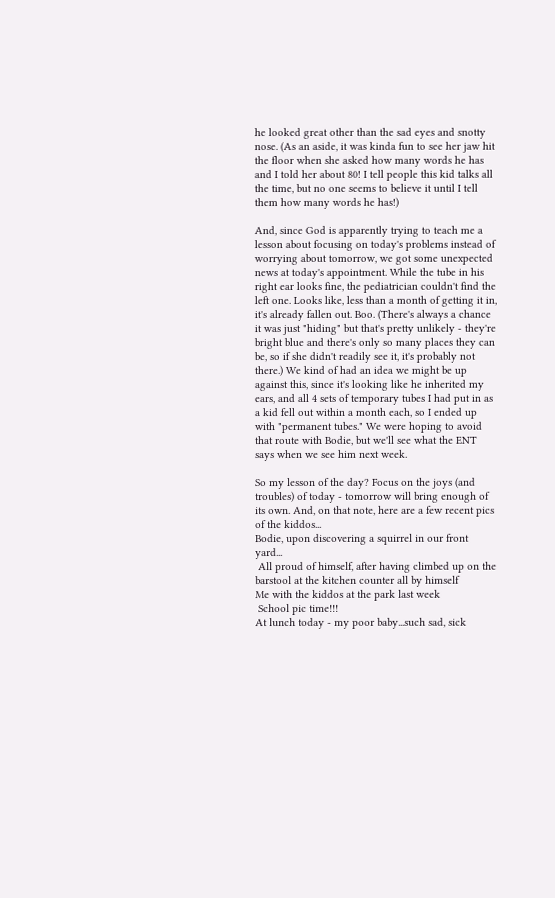he looked great other than the sad eyes and snotty nose. (As an aside, it was kinda fun to see her jaw hit the floor when she asked how many words he has and I told her about 80! I tell people this kid talks all the time, but no one seems to believe it until I tell them how many words he has!)

And, since God is apparently trying to teach me a lesson about focusing on today's problems instead of worrying about tomorrow, we got some unexpected news at today's appointment. While the tube in his right ear looks fine, the pediatrician couldn't find the left one. Looks like, less than a month of getting it in, it's already fallen out. Boo. (There's always a chance it was just "hiding" but that's pretty unlikely - they're bright blue and there's only so many places they can be, so if she didn't readily see it, it's probably not there.) We kind of had an idea we might be up against this, since it's looking like he inherited my ears, and all 4 sets of temporary tubes I had put in as a kid fell out within a month each, so I ended up with "permanent tubes." We were hoping to avoid that route with Bodie, but we'll see what the ENT says when we see him next week.

So my lesson of the day? Focus on the joys (and troubles) of today - tomorrow will bring enough of its own. And, on that note, here are a few recent pics of the kiddos...
Bodie, upon discovering a squirrel in our front yard...
 All proud of himself, after having climbed up on the barstool at the kitchen counter all by himself
Me with the kiddos at the park last week
 School pic time!!!
At lunch today - my poor baby...such sad, sick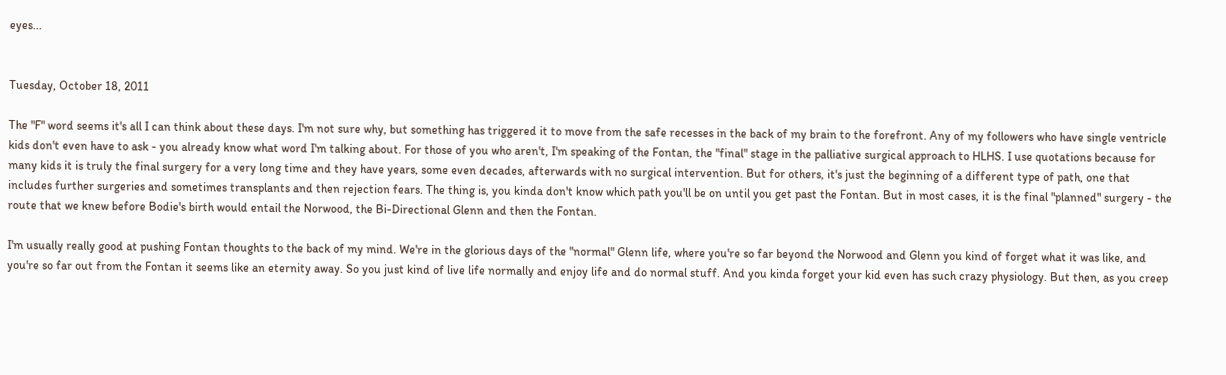eyes...


Tuesday, October 18, 2011

The "F" word seems it's all I can think about these days. I'm not sure why, but something has triggered it to move from the safe recesses in the back of my brain to the forefront. Any of my followers who have single ventricle kids don't even have to ask - you already know what word I'm talking about. For those of you who aren't, I'm speaking of the Fontan, the "final" stage in the palliative surgical approach to HLHS. I use quotations because for many kids it is truly the final surgery for a very long time and they have years, some even decades, afterwards with no surgical intervention. But for others, it's just the beginning of a different type of path, one that includes further surgeries and sometimes transplants and then rejection fears. The thing is, you kinda don't know which path you'll be on until you get past the Fontan. But in most cases, it is the final "planned" surgery - the route that we knew before Bodie's birth would entail the Norwood, the Bi-Directional Glenn and then the Fontan.

I'm usually really good at pushing Fontan thoughts to the back of my mind. We're in the glorious days of the "normal" Glenn life, where you're so far beyond the Norwood and Glenn you kind of forget what it was like, and you're so far out from the Fontan it seems like an eternity away. So you just kind of live life normally and enjoy life and do normal stuff. And you kinda forget your kid even has such crazy physiology. But then, as you creep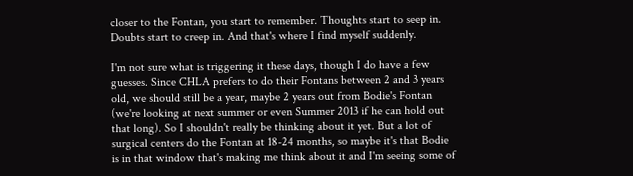closer to the Fontan, you start to remember. Thoughts start to seep in. Doubts start to creep in. And that's where I find myself suddenly.

I'm not sure what is triggering it these days, though I do have a few guesses. Since CHLA prefers to do their Fontans between 2 and 3 years old, we should still be a year, maybe 2 years out from Bodie's Fontan (we're looking at next summer or even Summer 2013 if he can hold out that long). So I shouldn't really be thinking about it yet. But a lot of surgical centers do the Fontan at 18-24 months, so maybe it's that Bodie is in that window that's making me think about it and I'm seeing some of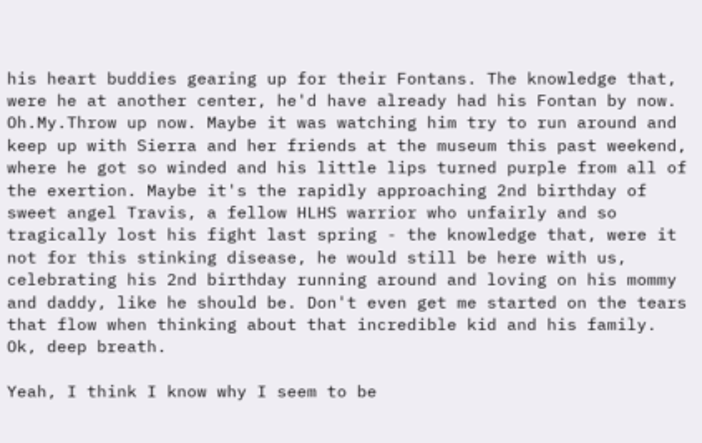his heart buddies gearing up for their Fontans. The knowledge that, were he at another center, he'd have already had his Fontan by now. Oh.My.Throw up now. Maybe it was watching him try to run around and keep up with Sierra and her friends at the museum this past weekend, where he got so winded and his little lips turned purple from all of the exertion. Maybe it's the rapidly approaching 2nd birthday of sweet angel Travis, a fellow HLHS warrior who unfairly and so tragically lost his fight last spring - the knowledge that, were it not for this stinking disease, he would still be here with us, celebrating his 2nd birthday running around and loving on his mommy and daddy, like he should be. Don't even get me started on the tears that flow when thinking about that incredible kid and his family. Ok, deep breath.

Yeah, I think I know why I seem to be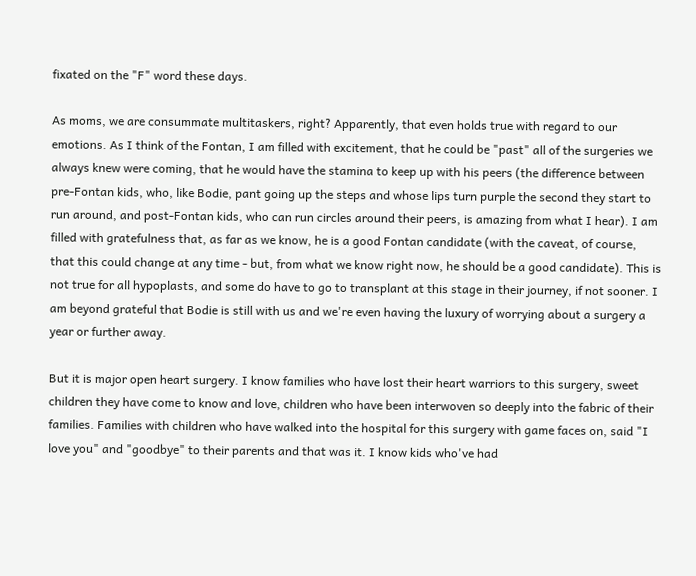fixated on the "F" word these days.

As moms, we are consummate multitaskers, right? Apparently, that even holds true with regard to our emotions. As I think of the Fontan, I am filled with excitement, that he could be "past" all of the surgeries we always knew were coming, that he would have the stamina to keep up with his peers (the difference between pre-Fontan kids, who, like Bodie, pant going up the steps and whose lips turn purple the second they start to run around, and post-Fontan kids, who can run circles around their peers, is amazing from what I hear). I am filled with gratefulness that, as far as we know, he is a good Fontan candidate (with the caveat, of course, that this could change at any time - but, from what we know right now, he should be a good candidate). This is not true for all hypoplasts, and some do have to go to transplant at this stage in their journey, if not sooner. I am beyond grateful that Bodie is still with us and we're even having the luxury of worrying about a surgery a year or further away.

But it is major open heart surgery. I know families who have lost their heart warriors to this surgery, sweet children they have come to know and love, children who have been interwoven so deeply into the fabric of their families. Families with children who have walked into the hospital for this surgery with game faces on, said "I love you" and "goodbye" to their parents and that was it. I know kids who've had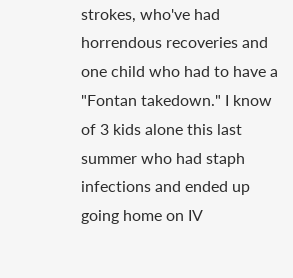strokes, who've had horrendous recoveries and one child who had to have a "Fontan takedown." I know of 3 kids alone this last summer who had staph infections and ended up going home on IV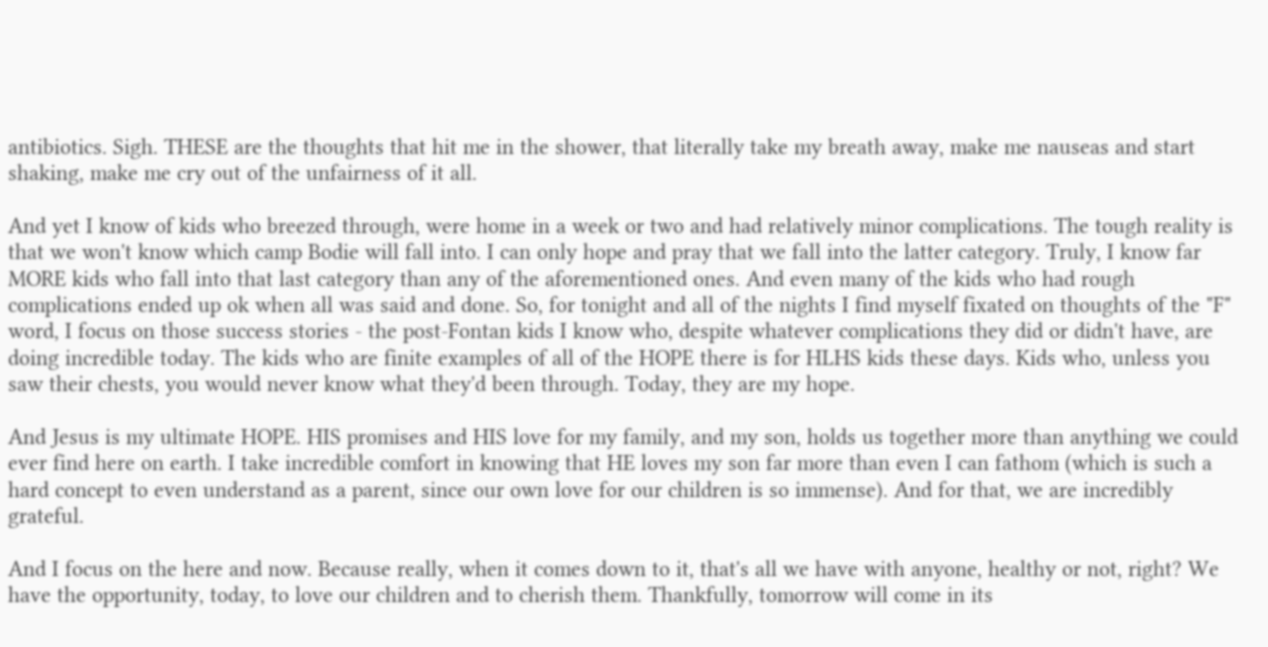antibiotics. Sigh. THESE are the thoughts that hit me in the shower, that literally take my breath away, make me nauseas and start shaking, make me cry out of the unfairness of it all.

And yet I know of kids who breezed through, were home in a week or two and had relatively minor complications. The tough reality is that we won't know which camp Bodie will fall into. I can only hope and pray that we fall into the latter category. Truly, I know far MORE kids who fall into that last category than any of the aforementioned ones. And even many of the kids who had rough complications ended up ok when all was said and done. So, for tonight and all of the nights I find myself fixated on thoughts of the "F" word, I focus on those success stories - the post-Fontan kids I know who, despite whatever complications they did or didn't have, are doing incredible today. The kids who are finite examples of all of the HOPE there is for HLHS kids these days. Kids who, unless you saw their chests, you would never know what they'd been through. Today, they are my hope.

And Jesus is my ultimate HOPE. HIS promises and HIS love for my family, and my son, holds us together more than anything we could ever find here on earth. I take incredible comfort in knowing that HE loves my son far more than even I can fathom (which is such a hard concept to even understand as a parent, since our own love for our children is so immense). And for that, we are incredibly grateful.

And I focus on the here and now. Because really, when it comes down to it, that's all we have with anyone, healthy or not, right? We have the opportunity, today, to love our children and to cherish them. Thankfully, tomorrow will come in its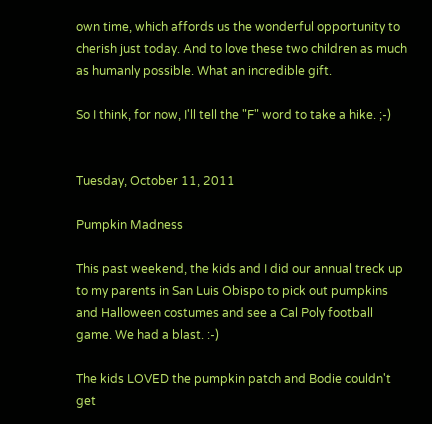own time, which affords us the wonderful opportunity to cherish just today. And to love these two children as much as humanly possible. What an incredible gift.

So I think, for now, I'll tell the "F" word to take a hike. ;-)


Tuesday, October 11, 2011

Pumpkin Madness

This past weekend, the kids and I did our annual treck up to my parents in San Luis Obispo to pick out pumpkins and Halloween costumes and see a Cal Poly football game. We had a blast. :-)

The kids LOVED the pumpkin patch and Bodie couldn't get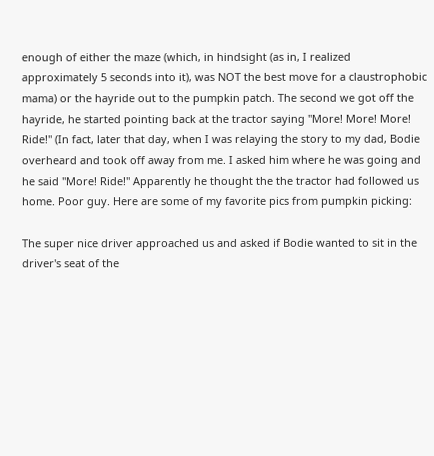enough of either the maze (which, in hindsight (as in, I realized approximately 5 seconds into it), was NOT the best move for a claustrophobic mama) or the hayride out to the pumpkin patch. The second we got off the hayride, he started pointing back at the tractor saying "More! More! More! Ride!" (In fact, later that day, when I was relaying the story to my dad, Bodie overheard and took off away from me. I asked him where he was going and he said "More! Ride!" Apparently he thought the the tractor had followed us home. Poor guy. Here are some of my favorite pics from pumpkin picking:

The super nice driver approached us and asked if Bodie wanted to sit in the driver's seat of the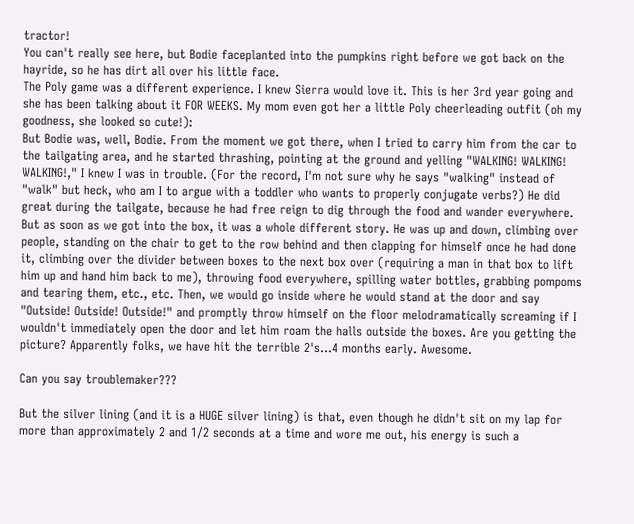tractor!
You can't really see here, but Bodie faceplanted into the pumpkins right before we got back on the hayride, so he has dirt all over his little face.
The Poly game was a different experience. I knew Sierra would love it. This is her 3rd year going and she has been talking about it FOR WEEKS. My mom even got her a little Poly cheerleading outfit (oh my goodness, she looked so cute!):
But Bodie was, well, Bodie. From the moment we got there, when I tried to carry him from the car to the tailgating area, and he started thrashing, pointing at the ground and yelling "WALKING! WALKING! WALKING!," I knew I was in trouble. (For the record, I'm not sure why he says "walking" instead of "walk" but heck, who am I to argue with a toddler who wants to properly conjugate verbs?) He did great during the tailgate, because he had free reign to dig through the food and wander everywhere. But as soon as we got into the box, it was a whole different story. He was up and down, climbing over people, standing on the chair to get to the row behind and then clapping for himself once he had done it, climbing over the divider between boxes to the next box over (requiring a man in that box to lift him up and hand him back to me), throwing food everywhere, spilling water bottles, grabbing pompoms and tearing them, etc., etc. Then, we would go inside where he would stand at the door and say "Outside! Outside! Outside!" and promptly throw himself on the floor melodramatically screaming if I wouldn't immediately open the door and let him roam the halls outside the boxes. Are you getting the picture? Apparently folks, we have hit the terrible 2's...4 months early. Awesome.

Can you say troublemaker???

But the silver lining (and it is a HUGE silver lining) is that, even though he didn't sit on my lap for more than approximately 2 and 1/2 seconds at a time and wore me out, his energy is such a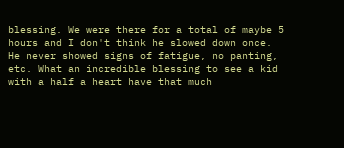blessing. We were there for a total of maybe 5 hours and I don't think he slowed down once. He never showed signs of fatigue, no panting, etc. What an incredible blessing to see a kid with a half a heart have that much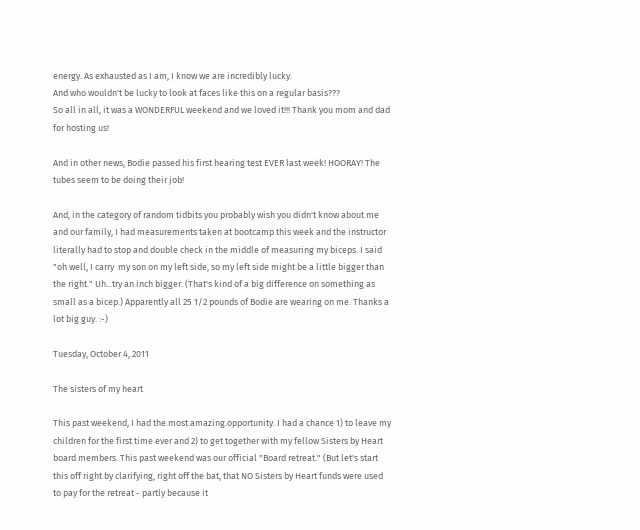energy. As exhausted as I am, I know we are incredibly lucky.
And who wouldn't be lucky to look at faces like this on a regular basis???
So all in all, it was a WONDERFUL weekend and we loved it!!! Thank you mom and dad for hosting us!

And in other news, Bodie passed his first hearing test EVER last week! HOORAY! The tubes seem to be doing their job!

And, in the category of random tidbits you probably wish you didn't know about me and our family, I had measurements taken at bootcamp this week and the instructor literally had to stop and double check in the middle of measuring my biceps. I said "oh well, I carry  my son on my left side, so my left side might be a little bigger than the right." Uh...try an inch bigger. (That's kind of a big difference on something as small as a bicep.) Apparently all 25 1/2 pounds of Bodie are wearing on me. Thanks a lot big guy. :-)

Tuesday, October 4, 2011

The sisters of my heart

This past weekend, I had the.most.amazing.opportunity. I had a chance 1) to leave my children for the first time ever and 2) to get together with my fellow Sisters by Heart board members. This past weekend was our official "Board retreat." (But let's start this off right by clarifying, right off the bat, that NO Sisters by Heart funds were used to pay for the retreat - partly because it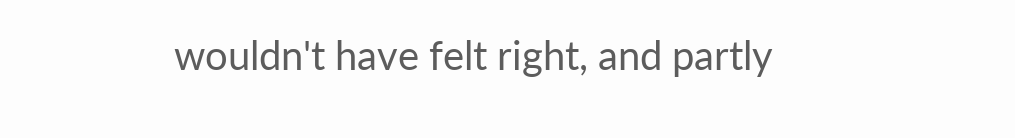wouldn't have felt right, and partly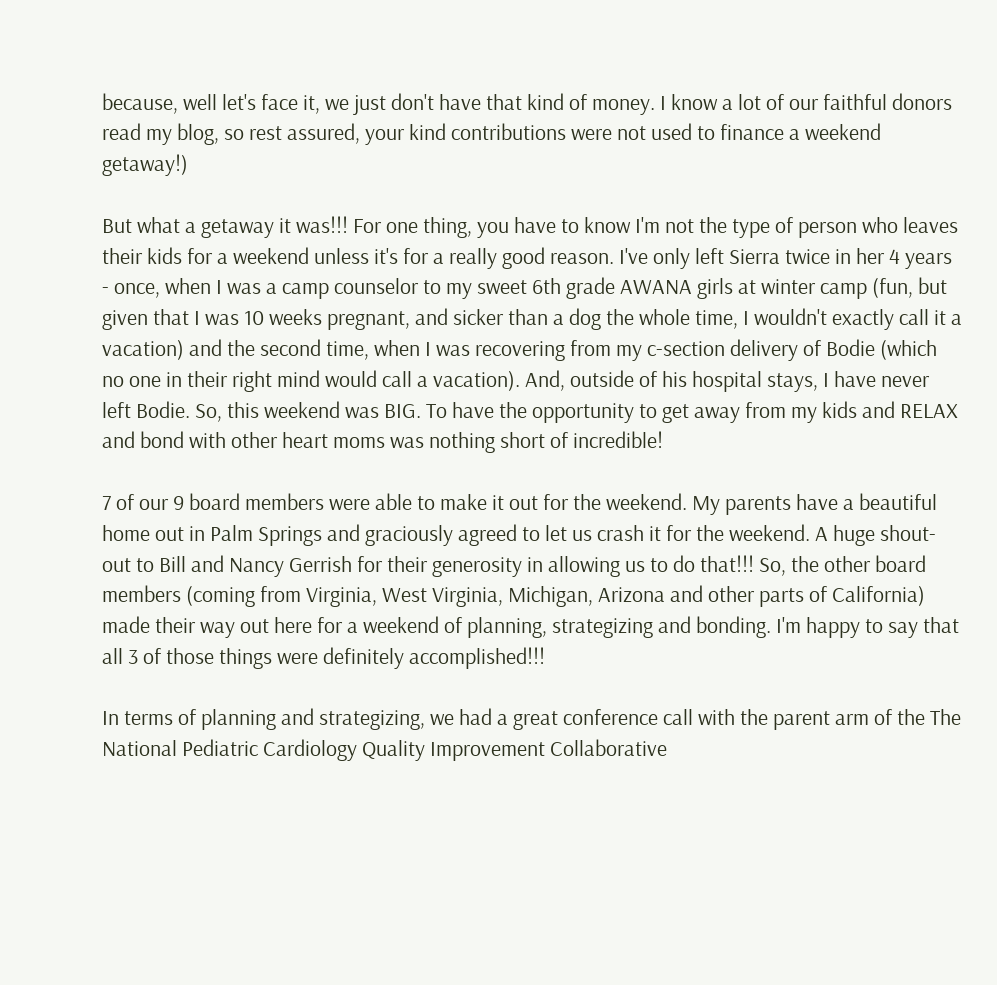because, well let's face it, we just don't have that kind of money. I know a lot of our faithful donors read my blog, so rest assured, your kind contributions were not used to finance a weekend getaway!)

But what a getaway it was!!! For one thing, you have to know I'm not the type of person who leaves their kids for a weekend unless it's for a really good reason. I've only left Sierra twice in her 4 years - once, when I was a camp counselor to my sweet 6th grade AWANA girls at winter camp (fun, but given that I was 10 weeks pregnant, and sicker than a dog the whole time, I wouldn't exactly call it a vacation) and the second time, when I was recovering from my c-section delivery of Bodie (which no one in their right mind would call a vacation). And, outside of his hospital stays, I have never left Bodie. So, this weekend was BIG. To have the opportunity to get away from my kids and RELAX and bond with other heart moms was nothing short of incredible!

7 of our 9 board members were able to make it out for the weekend. My parents have a beautiful home out in Palm Springs and graciously agreed to let us crash it for the weekend. A huge shout-out to Bill and Nancy Gerrish for their generosity in allowing us to do that!!! So, the other board members (coming from Virginia, West Virginia, Michigan, Arizona and other parts of California) made their way out here for a weekend of planning, strategizing and bonding. I'm happy to say that all 3 of those things were definitely accomplished!!!

In terms of planning and strategizing, we had a great conference call with the parent arm of the The National Pediatric Cardiology Quality Improvement Collaborative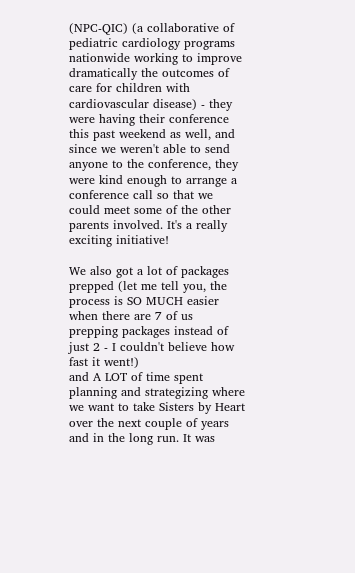(NPC-QIC) (a collaborative of pediatric cardiology programs nationwide working to improve dramatically the outcomes of care for children with cardiovascular disease) - they were having their conference this past weekend as well, and since we weren't able to send anyone to the conference, they were kind enough to arrange a conference call so that we could meet some of the other parents involved. It's a really exciting initiative!

We also got a lot of packages prepped (let me tell you, the process is SO MUCH easier when there are 7 of us prepping packages instead of just 2 - I couldn't believe how fast it went!)
and A LOT of time spent planning and strategizing where we want to take Sisters by Heart over the next couple of years and in the long run. It was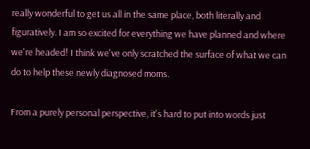really wonderful to get us all in the same place, both literally and figuratively. I am so excited for everything we have planned and where we're headed! I think we've only scratched the surface of what we can do to help these newly diagnosed moms.

From a purely personal perspective, it's hard to put into words just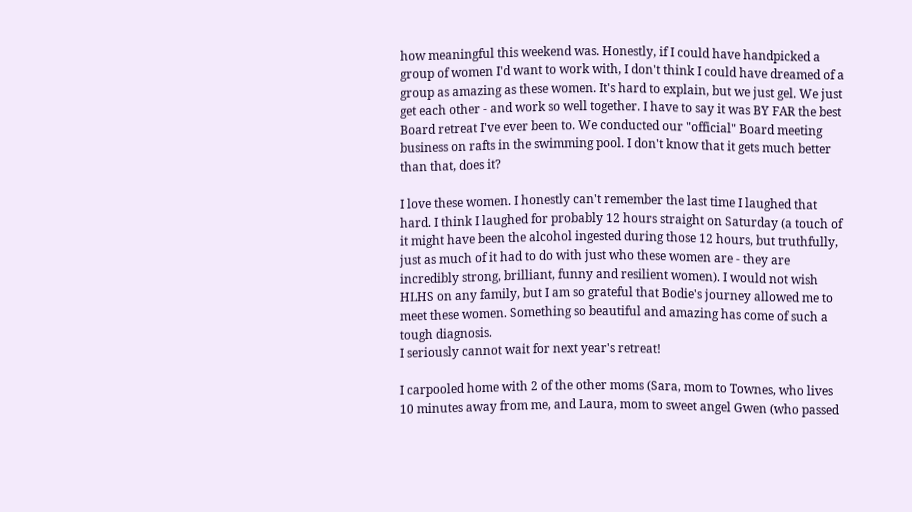how meaningful this weekend was. Honestly, if I could have handpicked a group of women I'd want to work with, I don't think I could have dreamed of a group as amazing as these women. It's hard to explain, but we just gel. We just get each other - and work so well together. I have to say it was BY FAR the best Board retreat I've ever been to. We conducted our "official" Board meeting business on rafts in the swimming pool. I don't know that it gets much better than that, does it?

I love these women. I honestly can't remember the last time I laughed that hard. I think I laughed for probably 12 hours straight on Saturday (a touch of it might have been the alcohol ingested during those 12 hours, but truthfully, just as much of it had to do with just who these women are - they are incredibly strong, brilliant, funny and resilient women). I would not wish HLHS on any family, but I am so grateful that Bodie's journey allowed me to meet these women. Something so beautiful and amazing has come of such a tough diagnosis.
I seriously cannot wait for next year's retreat!

I carpooled home with 2 of the other moms (Sara, mom to Townes, who lives 10 minutes away from me, and Laura, mom to sweet angel Gwen (who passed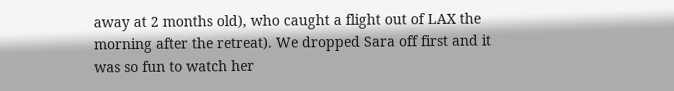away at 2 months old), who caught a flight out of LAX the morning after the retreat). We dropped Sara off first and it was so fun to watch her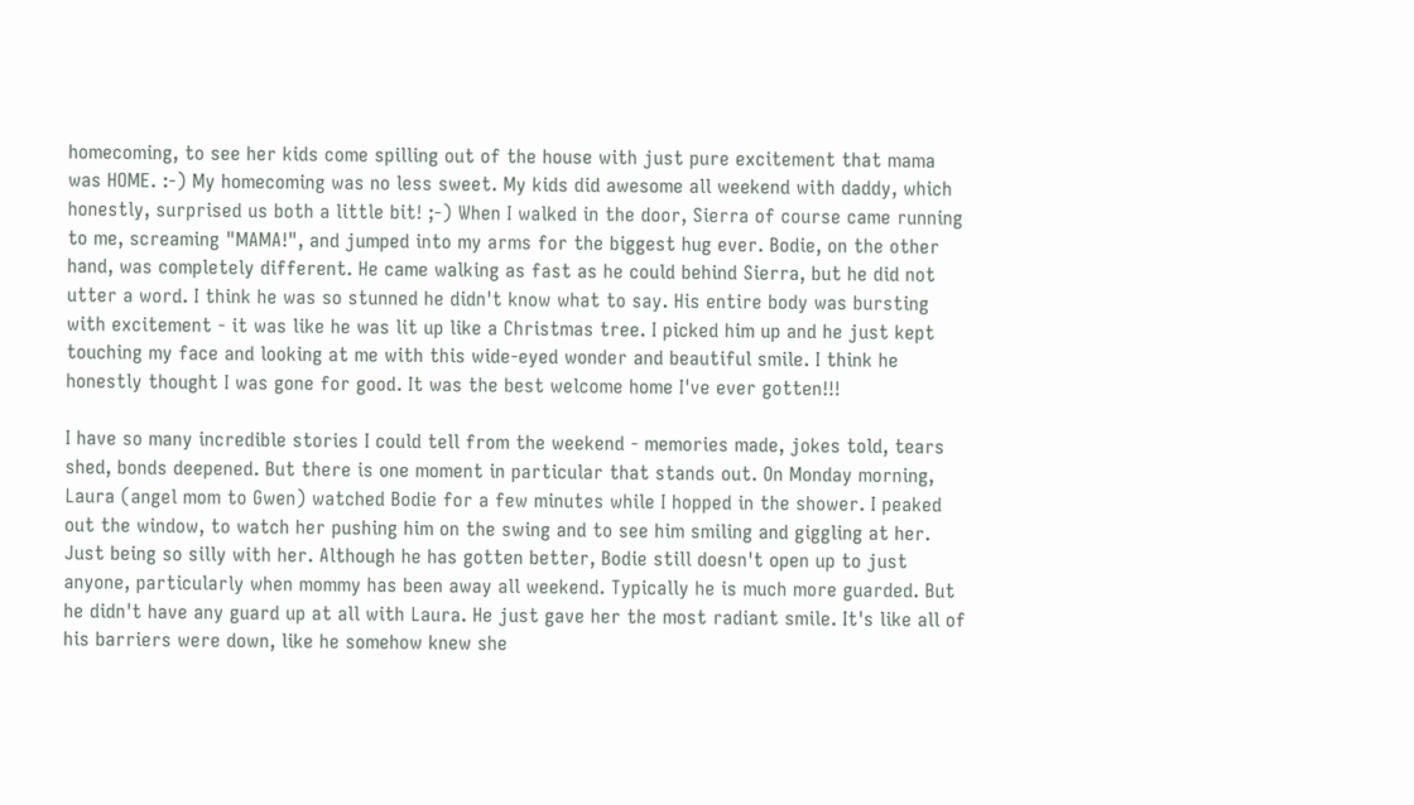homecoming, to see her kids come spilling out of the house with just pure excitement that mama was HOME. :-) My homecoming was no less sweet. My kids did awesome all weekend with daddy, which honestly, surprised us both a little bit! ;-) When I walked in the door, Sierra of course came running to me, screaming "MAMA!", and jumped into my arms for the biggest hug ever. Bodie, on the other hand, was completely different. He came walking as fast as he could behind Sierra, but he did not utter a word. I think he was so stunned he didn't know what to say. His entire body was bursting with excitement - it was like he was lit up like a Christmas tree. I picked him up and he just kept touching my face and looking at me with this wide-eyed wonder and beautiful smile. I think he honestly thought I was gone for good. It was the best welcome home I've ever gotten!!!

I have so many incredible stories I could tell from the weekend - memories made, jokes told, tears shed, bonds deepened. But there is one moment in particular that stands out. On Monday morning, Laura (angel mom to Gwen) watched Bodie for a few minutes while I hopped in the shower. I peaked out the window, to watch her pushing him on the swing and to see him smiling and giggling at her. Just being so silly with her. Although he has gotten better, Bodie still doesn't open up to just anyone, particularly when mommy has been away all weekend. Typically he is much more guarded. But he didn't have any guard up at all with Laura. He just gave her the most radiant smile. It's like all of his barriers were down, like he somehow knew she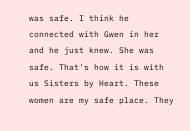was safe. I think he connected with Gwen in her and he just knew. She was safe. That's how it is with us Sisters by Heart. These women are my safe place. They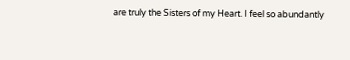are truly the Sisters of my Heart. I feel so abundantly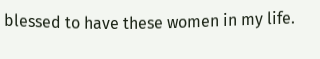blessed to have these women in my life.